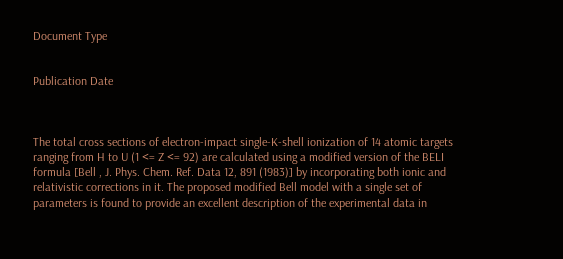Document Type


Publication Date



The total cross sections of electron-impact single-K-shell ionization of 14 atomic targets ranging from H to U (1 <= Z <= 92) are calculated using a modified version of the BELI formula [Bell , J. Phys. Chem. Ref. Data 12, 891 (1983)] by incorporating both ionic and relativistic corrections in it. The proposed modified Bell model with a single set of parameters is found to provide an excellent description of the experimental data in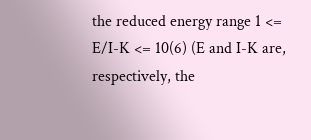the reduced energy range 1 <= E/I-K <= 10(6) (E and I-K are, respectively, the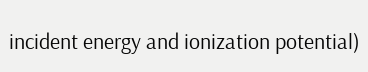incident energy and ionization potential)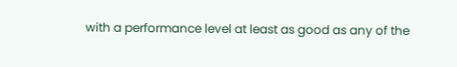with a performance level at least as good as any of the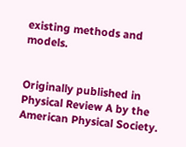existing methods and models.


Originally published in Physical Review A by the American Physical Society.